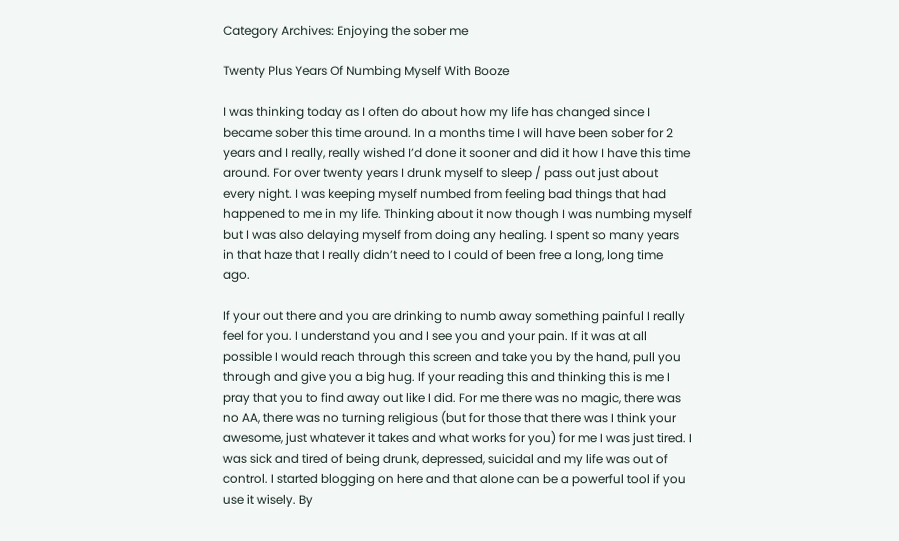Category Archives: Enjoying the sober me

Twenty Plus Years Of Numbing Myself With Booze

I was thinking today as I often do about how my life has changed since I became sober this time around. In a months time I will have been sober for 2 years and I really, really wished I’d done it sooner and did it how I have this time around. For over twenty years I drunk myself to sleep / pass out just about every night. I was keeping myself numbed from feeling bad things that had happened to me in my life. Thinking about it now though I was numbing myself but I was also delaying myself from doing any healing. I spent so many years in that haze that I really didn’t need to I could of been free a long, long time ago.

If your out there and you are drinking to numb away something painful I really feel for you. I understand you and I see you and your pain. If it was at all possible I would reach through this screen and take you by the hand, pull you through and give you a big hug. If your reading this and thinking this is me I pray that you to find away out like I did. For me there was no magic, there was no AA, there was no turning religious (but for those that there was I think your awesome, just whatever it takes and what works for you) for me I was just tired. I was sick and tired of being drunk, depressed, suicidal and my life was out of control. I started blogging on here and that alone can be a powerful tool if you use it wisely. By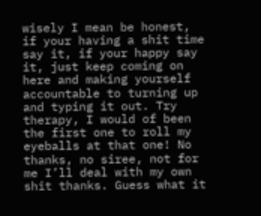wisely I mean be honest, if your having a shit time say it, if your happy say it, just keep coming on here and making yourself accountable to turning up and typing it out. Try therapy, I would of been the first one to roll my eyeballs at that one! No thanks, no siree, not for me I’ll deal with my own shit thanks. Guess what it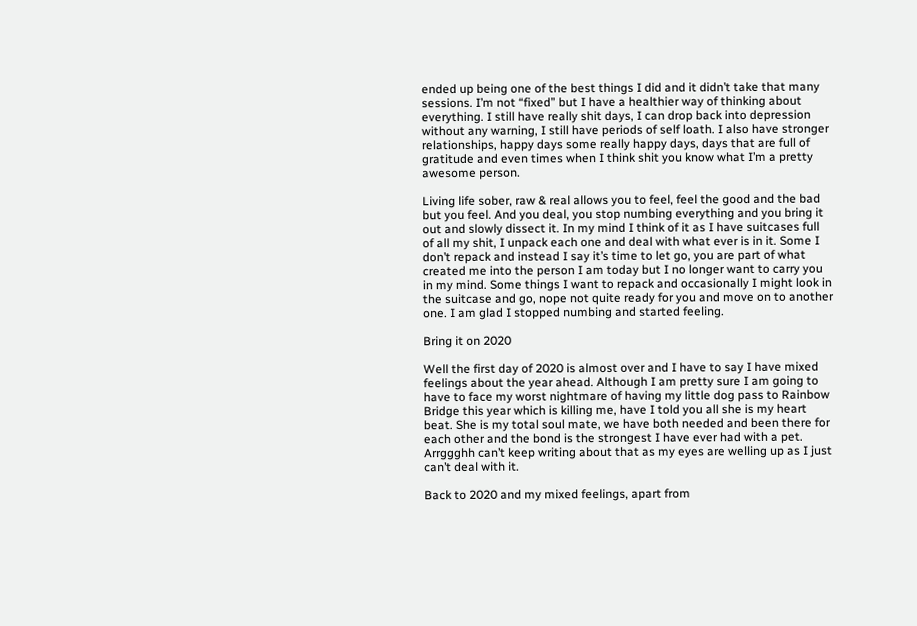ended up being one of the best things I did and it didn’t take that many sessions. I’m not “fixed” but I have a healthier way of thinking about everything. I still have really shit days, I can drop back into depression without any warning, I still have periods of self loath. I also have stronger relationships, happy days some really happy days, days that are full of gratitude and even times when I think shit you know what I’m a pretty awesome person.

Living life sober, raw & real allows you to feel, feel the good and the bad but you feel. And you deal, you stop numbing everything and you bring it out and slowly dissect it. In my mind I think of it as I have suitcases full of all my shit, I unpack each one and deal with what ever is in it. Some I don’t repack and instead I say it’s time to let go, you are part of what created me into the person I am today but I no longer want to carry you in my mind. Some things I want to repack and occasionally I might look in the suitcase and go, nope not quite ready for you and move on to another one. I am glad I stopped numbing and started feeling.

Bring it on 2020

Well the first day of 2020 is almost over and I have to say I have mixed feelings about the year ahead. Although I am pretty sure I am going to have to face my worst nightmare of having my little dog pass to Rainbow Bridge this year which is killing me, have I told you all she is my heart beat. She is my total soul mate, we have both needed and been there for each other and the bond is the strongest I have ever had with a pet. Arrggghh can’t keep writing about that as my eyes are welling up as I just can’t deal with it.

Back to 2020 and my mixed feelings, apart from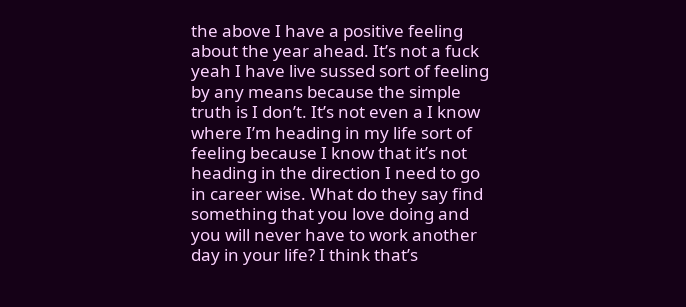the above I have a positive feeling about the year ahead. It’s not a fuck yeah I have live sussed sort of feeling by any means because the simple truth is I don’t. It’s not even a I know where I’m heading in my life sort of feeling because I know that it’s not heading in the direction I need to go in career wise. What do they say find something that you love doing and you will never have to work another day in your life? I think that’s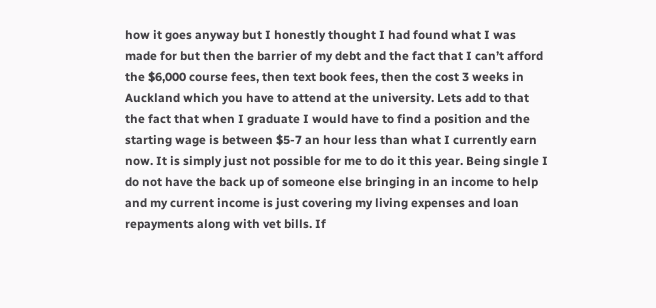how it goes anyway but I honestly thought I had found what I was made for but then the barrier of my debt and the fact that I can’t afford the $6,000 course fees, then text book fees, then the cost 3 weeks in Auckland which you have to attend at the university. Lets add to that the fact that when I graduate I would have to find a position and the starting wage is between $5-7 an hour less than what I currently earn now. It is simply just not possible for me to do it this year. Being single I do not have the back up of someone else bringing in an income to help and my current income is just covering my living expenses and loan repayments along with vet bills. If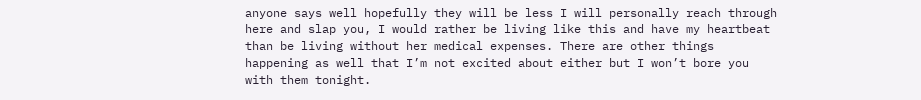anyone says well hopefully they will be less I will personally reach through here and slap you, I would rather be living like this and have my heartbeat than be living without her medical expenses. There are other things happening as well that I’m not excited about either but I won’t bore you with them tonight.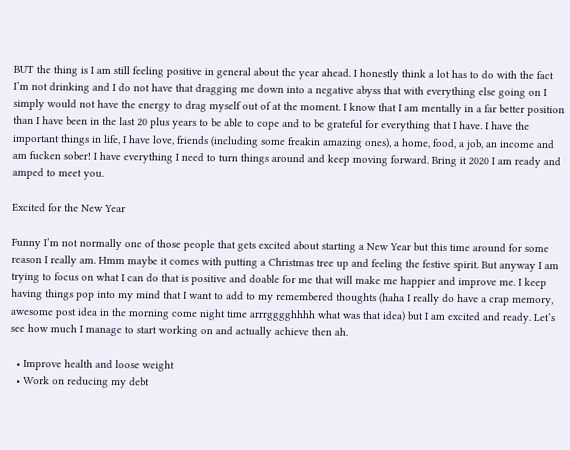BUT the thing is I am still feeling positive in general about the year ahead. I honestly think a lot has to do with the fact I’m not drinking and I do not have that dragging me down into a negative abyss that with everything else going on I simply would not have the energy to drag myself out of at the moment. I know that I am mentally in a far better position than I have been in the last 20 plus years to be able to cope and to be grateful for everything that I have. I have the important things in life, I have love, friends (including some freakin amazing ones), a home, food, a job, an income and am fucken sober! I have everything I need to turn things around and keep moving forward. Bring it 2020 I am ready and amped to meet you.

Excited for the New Year

Funny I’m not normally one of those people that gets excited about starting a New Year but this time around for some reason I really am. Hmm maybe it comes with putting a Christmas tree up and feeling the festive spirit. But anyway I am trying to focus on what I can do that is positive and doable for me that will make me happier and improve me. I keep having things pop into my mind that I want to add to my remembered thoughts (haha I really do have a crap memory, awesome post idea in the morning come night time arrrgggghhhh what was that idea) but I am excited and ready. Let’s see how much I manage to start working on and actually achieve then ah.

  • Improve health and loose weight
  • Work on reducing my debt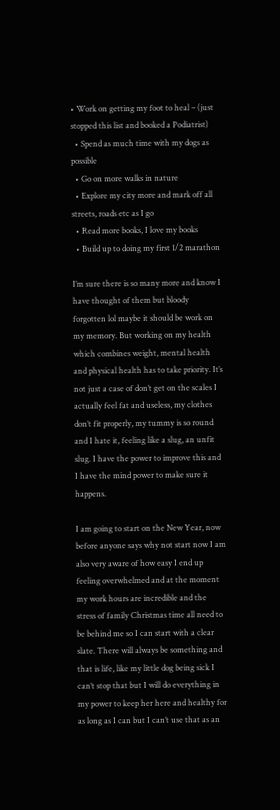• Work on getting my foot to heal – (just stopped this list and booked a Podiatrist)
  • Spend as much time with my dogs as possible
  • Go on more walks in nature
  • Explore my city more and mark off all streets, roads etc as I go
  • Read more books, I love my books
  • Build up to doing my first 1/2 marathon

I’m sure there is so many more and know I have thought of them but bloody forgotten lol maybe it should be work on my memory. But working on my health which combines weight, mental health and physical health has to take priority. It’s not just a case of don’t get on the scales I actually feel fat and useless, my clothes don’t fit properly, my tummy is so round and I hate it, feeling like a slug, an unfit slug. I have the power to improve this and I have the mind power to make sure it happens.

I am going to start on the New Year, now before anyone says why not start now I am also very aware of how easy I end up feeling overwhelmed and at the moment my work hours are incredible and the stress of family Christmas time all need to be behind me so I can start with a clear slate. There will always be something and that is life, like my little dog being sick I can’t stop that but I will do everything in my power to keep her here and healthy for as long as I can but I can’t use that as an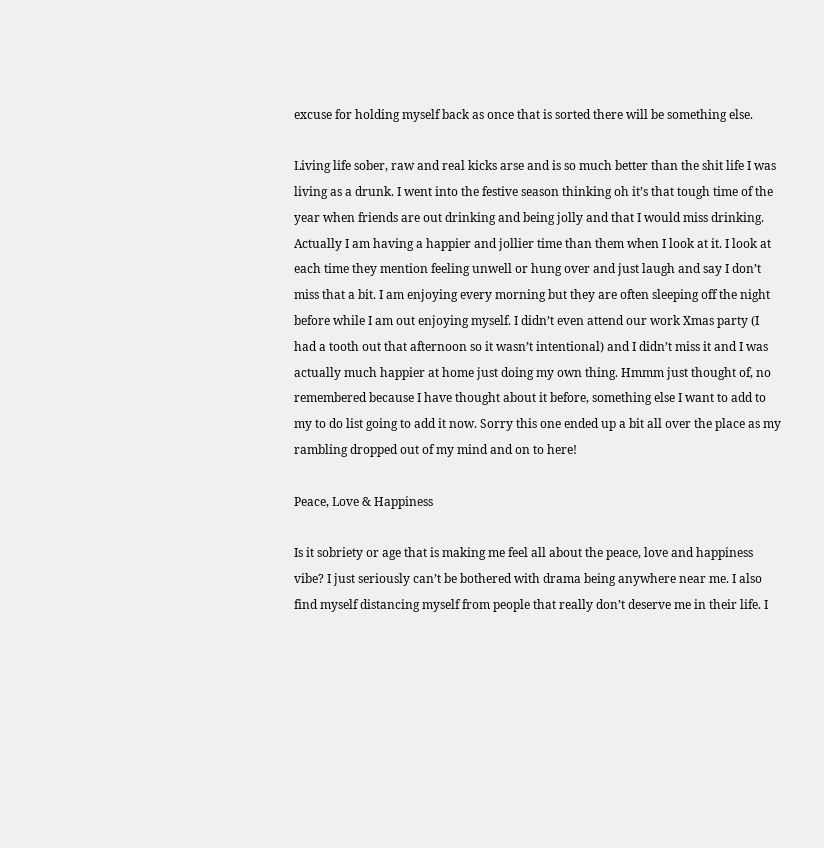excuse for holding myself back as once that is sorted there will be something else.

Living life sober, raw and real kicks arse and is so much better than the shit life I was living as a drunk. I went into the festive season thinking oh it’s that tough time of the year when friends are out drinking and being jolly and that I would miss drinking. Actually I am having a happier and jollier time than them when I look at it. I look at each time they mention feeling unwell or hung over and just laugh and say I don’t miss that a bit. I am enjoying every morning but they are often sleeping off the night before while I am out enjoying myself. I didn’t even attend our work Xmas party (I had a tooth out that afternoon so it wasn’t intentional) and I didn’t miss it and I was actually much happier at home just doing my own thing. Hmmm just thought of, no remembered because I have thought about it before, something else I want to add to my to do list going to add it now. Sorry this one ended up a bit all over the place as my rambling dropped out of my mind and on to here!

Peace, Love & Happiness

Is it sobriety or age that is making me feel all about the peace, love and happiness vibe? I just seriously can’t be bothered with drama being anywhere near me. I also find myself distancing myself from people that really don’t deserve me in their life. I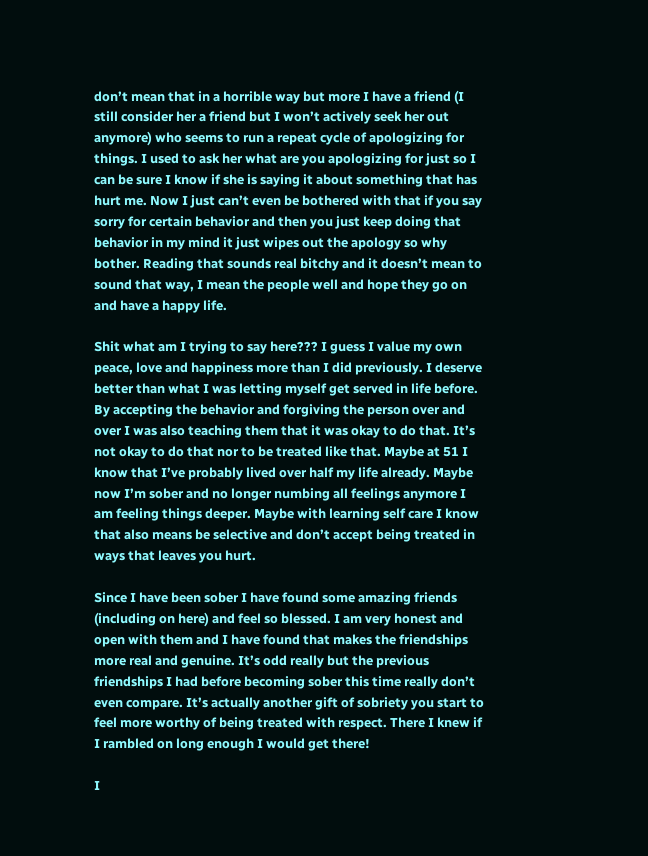don’t mean that in a horrible way but more I have a friend (I still consider her a friend but I won’t actively seek her out anymore) who seems to run a repeat cycle of apologizing for things. I used to ask her what are you apologizing for just so I can be sure I know if she is saying it about something that has hurt me. Now I just can’t even be bothered with that if you say sorry for certain behavior and then you just keep doing that behavior in my mind it just wipes out the apology so why bother. Reading that sounds real bitchy and it doesn’t mean to sound that way, I mean the people well and hope they go on and have a happy life.

Shit what am I trying to say here??? I guess I value my own peace, love and happiness more than I did previously. I deserve better than what I was letting myself get served in life before. By accepting the behavior and forgiving the person over and over I was also teaching them that it was okay to do that. It’s not okay to do that nor to be treated like that. Maybe at 51 I know that I’ve probably lived over half my life already. Maybe now I’m sober and no longer numbing all feelings anymore I am feeling things deeper. Maybe with learning self care I know that also means be selective and don’t accept being treated in ways that leaves you hurt.

Since I have been sober I have found some amazing friends (including on here) and feel so blessed. I am very honest and open with them and I have found that makes the friendships more real and genuine. It’s odd really but the previous friendships I had before becoming sober this time really don’t even compare. It’s actually another gift of sobriety you start to feel more worthy of being treated with respect. There I knew if I rambled on long enough I would get there!

I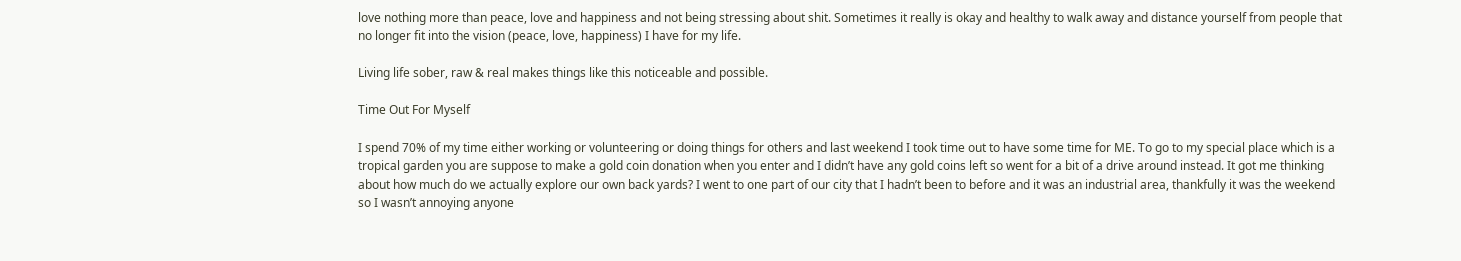love nothing more than peace, love and happiness and not being stressing about shit. Sometimes it really is okay and healthy to walk away and distance yourself from people that no longer fit into the vision (peace, love, happiness) I have for my life.

Living life sober, raw & real makes things like this noticeable and possible.

Time Out For Myself

I spend 70% of my time either working or volunteering or doing things for others and last weekend I took time out to have some time for ME. To go to my special place which is a tropical garden you are suppose to make a gold coin donation when you enter and I didn’t have any gold coins left so went for a bit of a drive around instead. It got me thinking about how much do we actually explore our own back yards? I went to one part of our city that I hadn’t been to before and it was an industrial area, thankfully it was the weekend so I wasn’t annoying anyone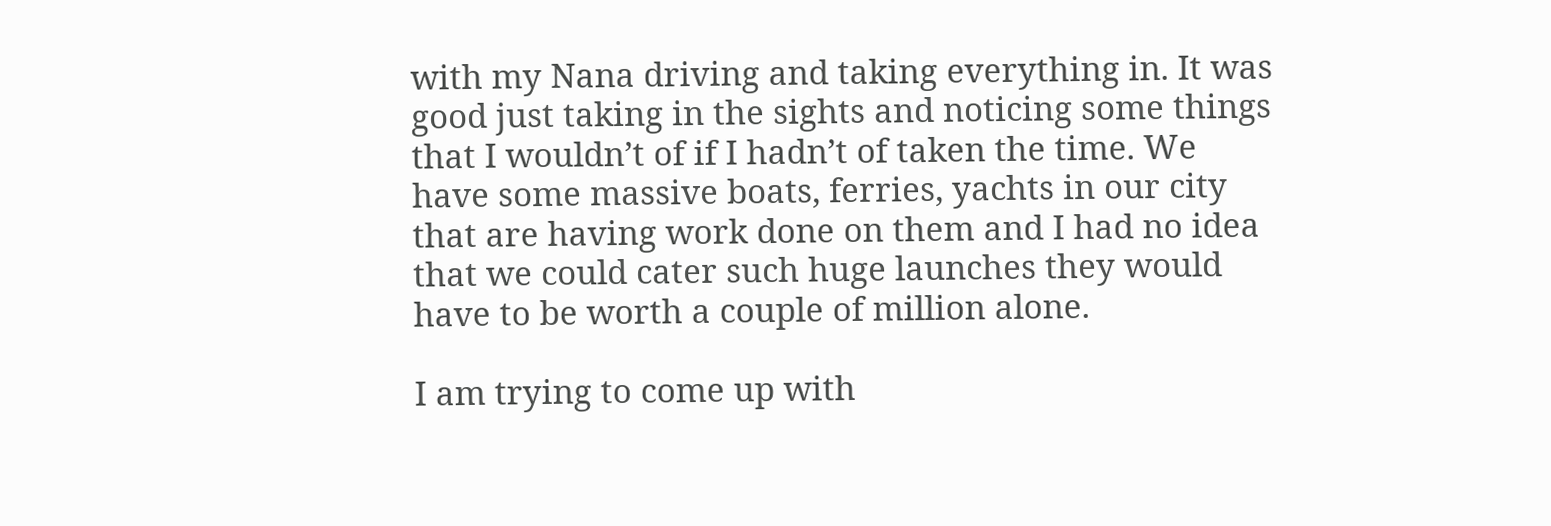with my Nana driving and taking everything in. It was good just taking in the sights and noticing some things that I wouldn’t of if I hadn’t of taken the time. We have some massive boats, ferries, yachts in our city that are having work done on them and I had no idea that we could cater such huge launches they would have to be worth a couple of million alone.

I am trying to come up with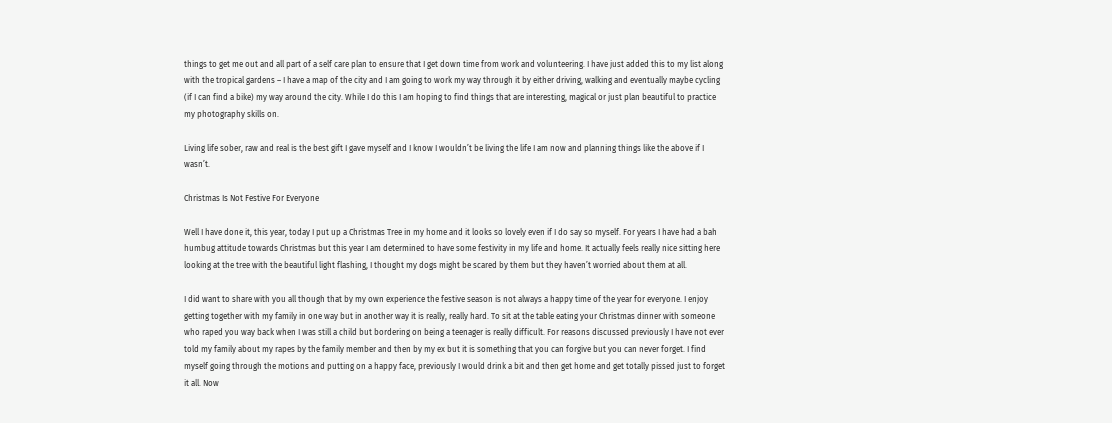things to get me out and all part of a self care plan to ensure that I get down time from work and volunteering. I have just added this to my list along with the tropical gardens – I have a map of the city and I am going to work my way through it by either driving, walking and eventually maybe cycling (if I can find a bike) my way around the city. While I do this I am hoping to find things that are interesting, magical or just plan beautiful to practice my photography skills on.

Living life sober, raw and real is the best gift I gave myself and I know I wouldn’t be living the life I am now and planning things like the above if I wasn’t.

Christmas Is Not Festive For Everyone

Well I have done it, this year, today I put up a Christmas Tree in my home and it looks so lovely even if I do say so myself. For years I have had a bah humbug attitude towards Christmas but this year I am determined to have some festivity in my life and home. It actually feels really nice sitting here looking at the tree with the beautiful light flashing, I thought my dogs might be scared by them but they haven’t worried about them at all.

I did want to share with you all though that by my own experience the festive season is not always a happy time of the year for everyone. I enjoy getting together with my family in one way but in another way it is really, really hard. To sit at the table eating your Christmas dinner with someone who raped you way back when I was still a child but bordering on being a teenager is really difficult. For reasons discussed previously I have not ever told my family about my rapes by the family member and then by my ex but it is something that you can forgive but you can never forget. I find myself going through the motions and putting on a happy face, previously I would drink a bit and then get home and get totally pissed just to forget it all. Now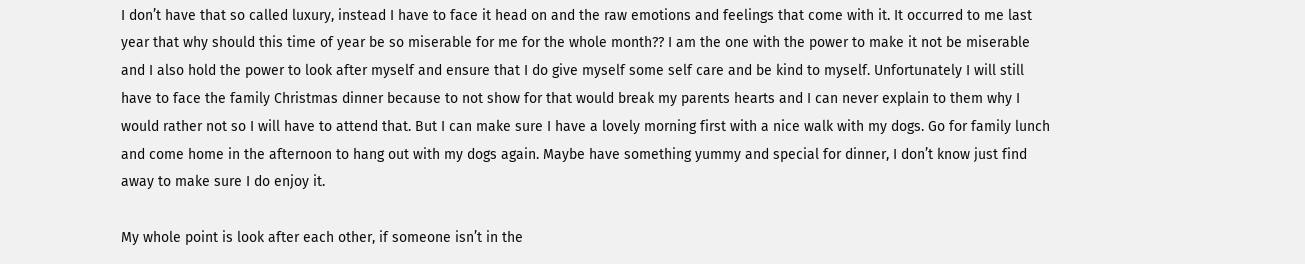I don’t have that so called luxury, instead I have to face it head on and the raw emotions and feelings that come with it. It occurred to me last year that why should this time of year be so miserable for me for the whole month?? I am the one with the power to make it not be miserable and I also hold the power to look after myself and ensure that I do give myself some self care and be kind to myself. Unfortunately I will still have to face the family Christmas dinner because to not show for that would break my parents hearts and I can never explain to them why I would rather not so I will have to attend that. But I can make sure I have a lovely morning first with a nice walk with my dogs. Go for family lunch and come home in the afternoon to hang out with my dogs again. Maybe have something yummy and special for dinner, I don’t know just find away to make sure I do enjoy it.

My whole point is look after each other, if someone isn’t in the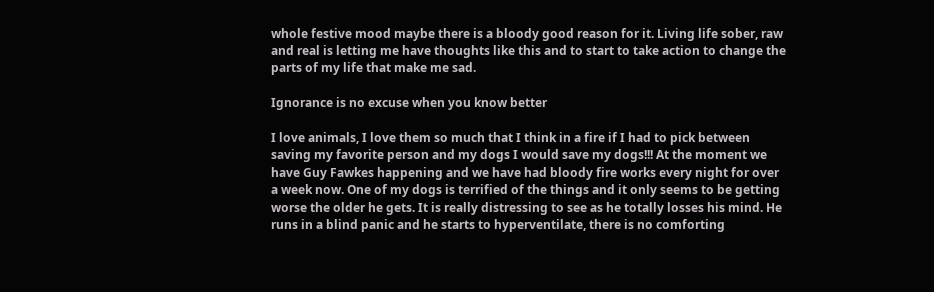whole festive mood maybe there is a bloody good reason for it. Living life sober, raw and real is letting me have thoughts like this and to start to take action to change the parts of my life that make me sad.

Ignorance is no excuse when you know better

I love animals, I love them so much that I think in a fire if I had to pick between saving my favorite person and my dogs I would save my dogs!!! At the moment we have Guy Fawkes happening and we have had bloody fire works every night for over a week now. One of my dogs is terrified of the things and it only seems to be getting worse the older he gets. It is really distressing to see as he totally losses his mind. He runs in a blind panic and he starts to hyperventilate, there is no comforting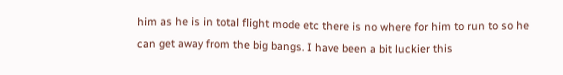him as he is in total flight mode etc there is no where for him to run to so he can get away from the big bangs. I have been a bit luckier this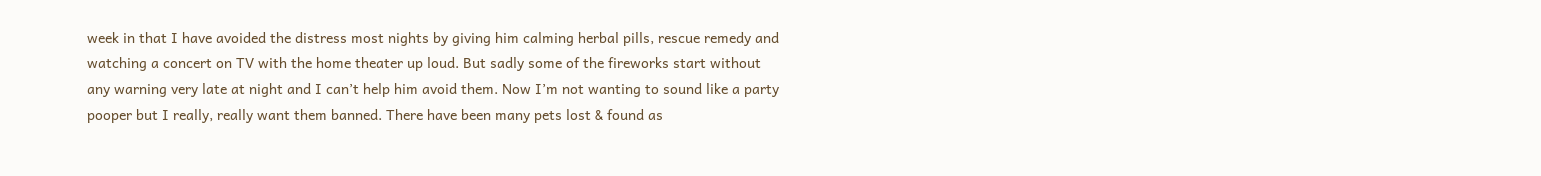week in that I have avoided the distress most nights by giving him calming herbal pills, rescue remedy and watching a concert on TV with the home theater up loud. But sadly some of the fireworks start without any warning very late at night and I can’t help him avoid them. Now I’m not wanting to sound like a party pooper but I really, really want them banned. There have been many pets lost & found as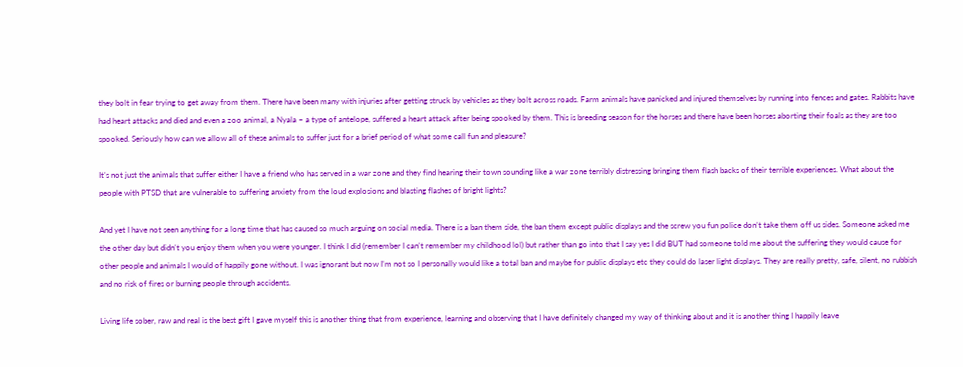they bolt in fear trying to get away from them. There have been many with injuries after getting struck by vehicles as they bolt across roads. Farm animals have panicked and injured themselves by running into fences and gates. Rabbits have had heart attacks and died and even a zoo animal, a Nyala – a type of antelope, suffered a heart attack after being spooked by them. This is breeding season for the horses and there have been horses aborting their foals as they are too spooked. Seriously how can we allow all of these animals to suffer just for a brief period of what some call fun and pleasure?

It’s not just the animals that suffer either I have a friend who has served in a war zone and they find hearing their town sounding like a war zone terribly distressing bringing them flash backs of their terrible experiences. What about the people with PTSD that are vulnerable to suffering anxiety from the loud explosions and blasting flashes of bright lights?

And yet I have not seen anything for a long time that has caused so much arguing on social media. There is a ban them side, the ban them except public displays and the screw you fun police don’t take them off us sides. Someone asked me the other day but didn’t you enjoy them when you were younger. I think I did (remember I can’t remember my childhood lol) but rather than go into that I say yes I did BUT had someone told me about the suffering they would cause for other people and animals I would of happily gone without. I was ignorant but now I’m not so I personally would like a total ban and maybe for public displays etc they could do laser light displays. They are really pretty, safe, silent, no rubbish and no risk of fires or burning people through accidents.

Living life sober, raw and real is the best gift I gave myself this is another thing that from experience, learning and observing that I have definitely changed my way of thinking about and it is another thing I happily leave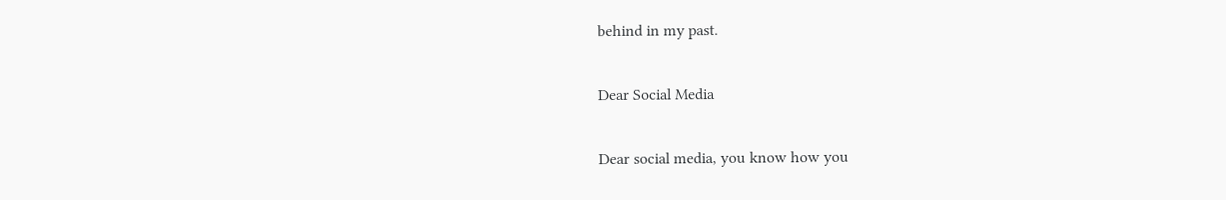behind in my past.

Dear Social Media

Dear social media, you know how you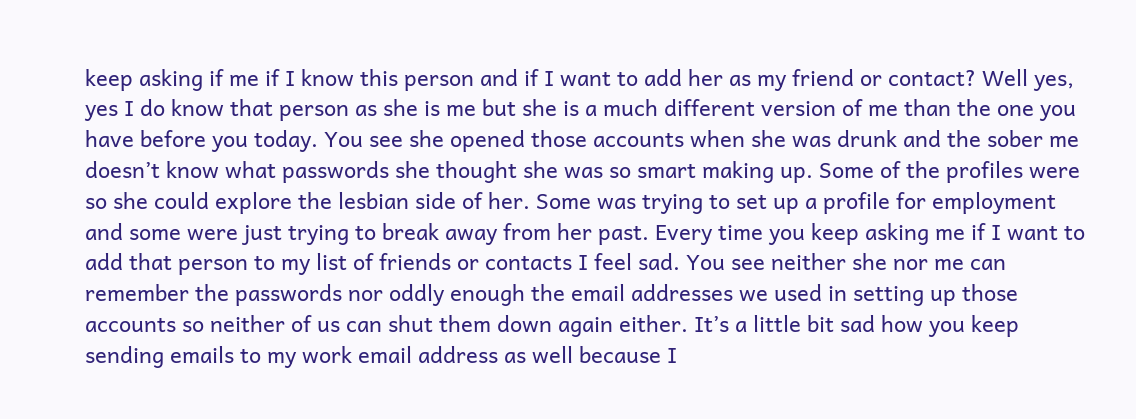keep asking if me if I know this person and if I want to add her as my friend or contact? Well yes, yes I do know that person as she is me but she is a much different version of me than the one you have before you today. You see she opened those accounts when she was drunk and the sober me doesn’t know what passwords she thought she was so smart making up. Some of the profiles were so she could explore the lesbian side of her. Some was trying to set up a profile for employment and some were just trying to break away from her past. Every time you keep asking me if I want to add that person to my list of friends or contacts I feel sad. You see neither she nor me can remember the passwords nor oddly enough the email addresses we used in setting up those accounts so neither of us can shut them down again either. It’s a little bit sad how you keep sending emails to my work email address as well because I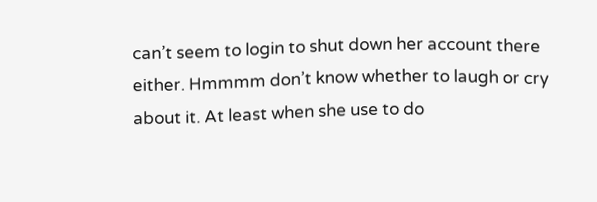can’t seem to login to shut down her account there either. Hmmmm don’t know whether to laugh or cry about it. At least when she use to do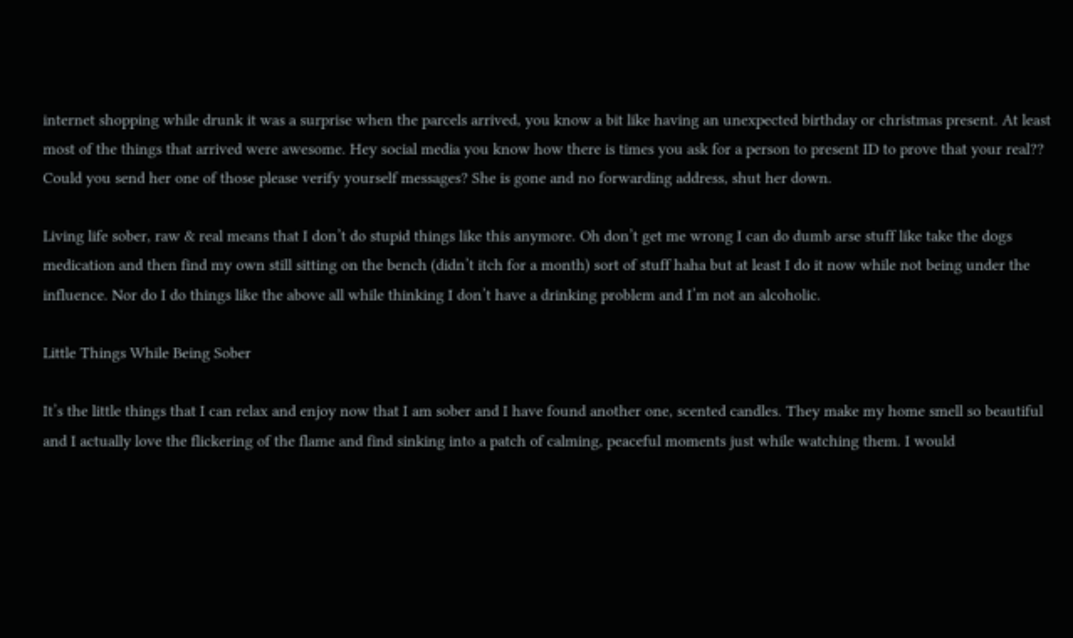internet shopping while drunk it was a surprise when the parcels arrived, you know a bit like having an unexpected birthday or christmas present. At least most of the things that arrived were awesome. Hey social media you know how there is times you ask for a person to present ID to prove that your real?? Could you send her one of those please verify yourself messages? She is gone and no forwarding address, shut her down.

Living life sober, raw & real means that I don’t do stupid things like this anymore. Oh don’t get me wrong I can do dumb arse stuff like take the dogs medication and then find my own still sitting on the bench (didn’t itch for a month) sort of stuff haha but at least I do it now while not being under the influence. Nor do I do things like the above all while thinking I don’t have a drinking problem and I’m not an alcoholic.

Little Things While Being Sober

It’s the little things that I can relax and enjoy now that I am sober and I have found another one, scented candles. They make my home smell so beautiful and I actually love the flickering of the flame and find sinking into a patch of calming, peaceful moments just while watching them. I would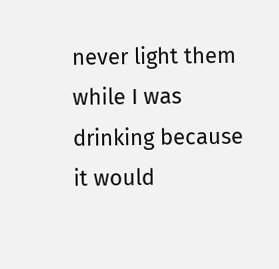never light them while I was drinking because it would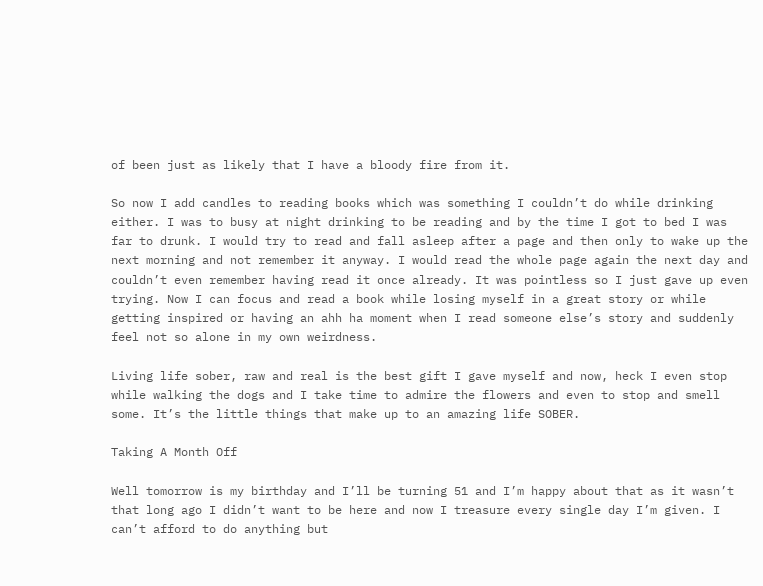of been just as likely that I have a bloody fire from it.

So now I add candles to reading books which was something I couldn’t do while drinking either. I was to busy at night drinking to be reading and by the time I got to bed I was far to drunk. I would try to read and fall asleep after a page and then only to wake up the next morning and not remember it anyway. I would read the whole page again the next day and couldn’t even remember having read it once already. It was pointless so I just gave up even trying. Now I can focus and read a book while losing myself in a great story or while getting inspired or having an ahh ha moment when I read someone else’s story and suddenly feel not so alone in my own weirdness.

Living life sober, raw and real is the best gift I gave myself and now, heck I even stop while walking the dogs and I take time to admire the flowers and even to stop and smell some. It’s the little things that make up to an amazing life SOBER.

Taking A Month Off

Well tomorrow is my birthday and I’ll be turning 51 and I’m happy about that as it wasn’t that long ago I didn’t want to be here and now I treasure every single day I’m given. I can’t afford to do anything but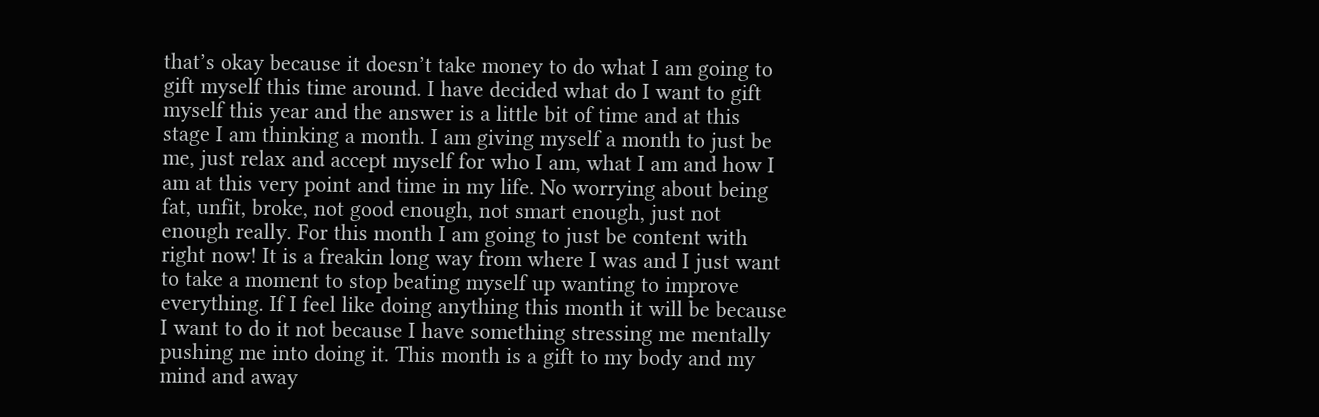that’s okay because it doesn’t take money to do what I am going to gift myself this time around. I have decided what do I want to gift myself this year and the answer is a little bit of time and at this stage I am thinking a month. I am giving myself a month to just be me, just relax and accept myself for who I am, what I am and how I am at this very point and time in my life. No worrying about being fat, unfit, broke, not good enough, not smart enough, just not enough really. For this month I am going to just be content with right now! It is a freakin long way from where I was and I just want to take a moment to stop beating myself up wanting to improve everything. If I feel like doing anything this month it will be because I want to do it not because I have something stressing me mentally pushing me into doing it. This month is a gift to my body and my mind and away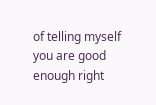of telling myself you are good enough right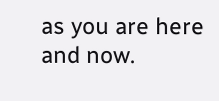as you are here and now.